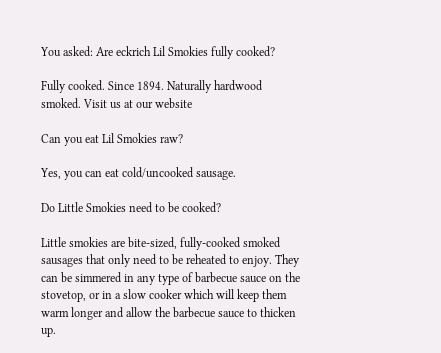You asked: Are eckrich Lil Smokies fully cooked?

Fully cooked. Since 1894. Naturally hardwood smoked. Visit us at our website

Can you eat Lil Smokies raw?

Yes, you can eat cold/uncooked sausage.

Do Little Smokies need to be cooked?

Little smokies are bite-sized, fully-cooked smoked sausages that only need to be reheated to enjoy. They can be simmered in any type of barbecue sauce on the stovetop, or in a slow cooker which will keep them warm longer and allow the barbecue sauce to thicken up.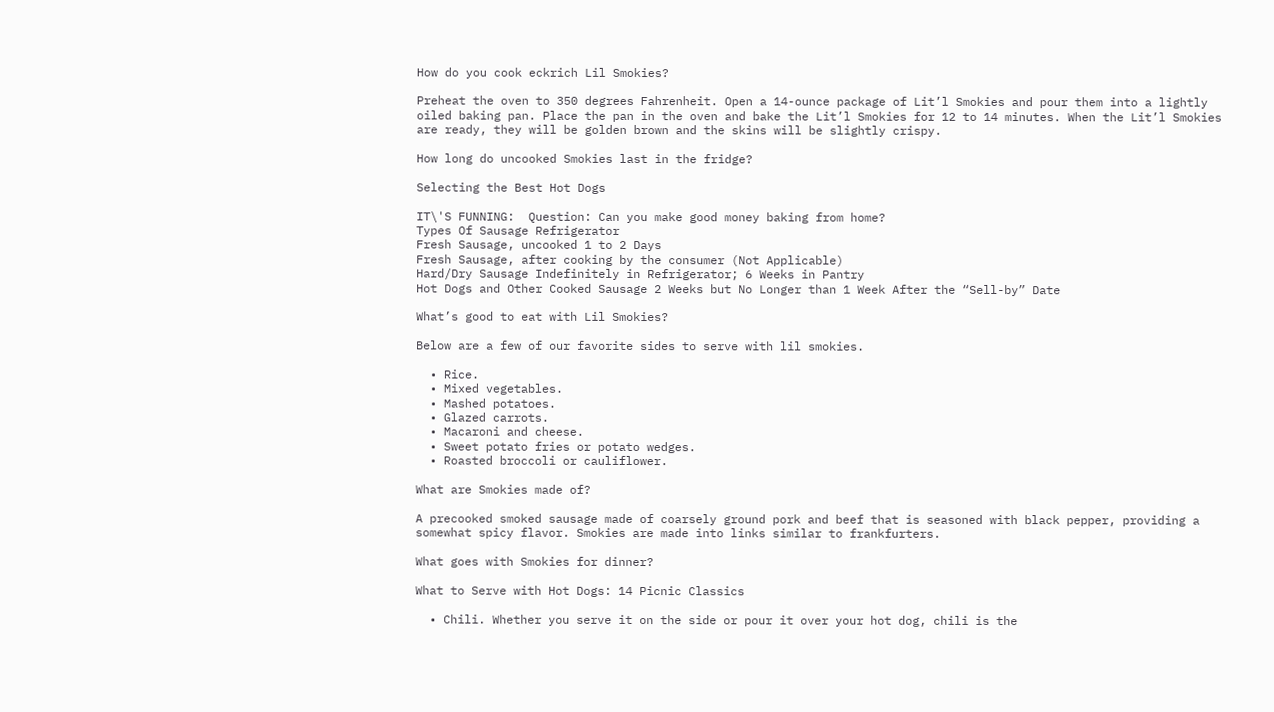How do you cook eckrich Lil Smokies?

Preheat the oven to 350 degrees Fahrenheit. Open a 14-ounce package of Lit’l Smokies and pour them into a lightly oiled baking pan. Place the pan in the oven and bake the Lit’l Smokies for 12 to 14 minutes. When the Lit’l Smokies are ready, they will be golden brown and the skins will be slightly crispy.

How long do uncooked Smokies last in the fridge?

Selecting the Best Hot Dogs

IT\'S FUNNING:  Question: Can you make good money baking from home?
Types Of Sausage Refrigerator
Fresh Sausage, uncooked 1 to 2 Days
Fresh Sausage, after cooking by the consumer (Not Applicable)
Hard/Dry Sausage Indefinitely in Refrigerator; 6 Weeks in Pantry
Hot Dogs and Other Cooked Sausage 2 Weeks but No Longer than 1 Week After the “Sell-by” Date

What’s good to eat with Lil Smokies?

Below are a few of our favorite sides to serve with lil smokies.

  • Rice.
  • Mixed vegetables.
  • Mashed potatoes.
  • Glazed carrots.
  • Macaroni and cheese.
  • Sweet potato fries or potato wedges.
  • Roasted broccoli or cauliflower.

What are Smokies made of?

A precooked smoked sausage made of coarsely ground pork and beef that is seasoned with black pepper, providing a somewhat spicy flavor. Smokies are made into links similar to frankfurters.

What goes with Smokies for dinner?

What to Serve with Hot Dogs: 14 Picnic Classics

  • Chili. Whether you serve it on the side or pour it over your hot dog, chili is the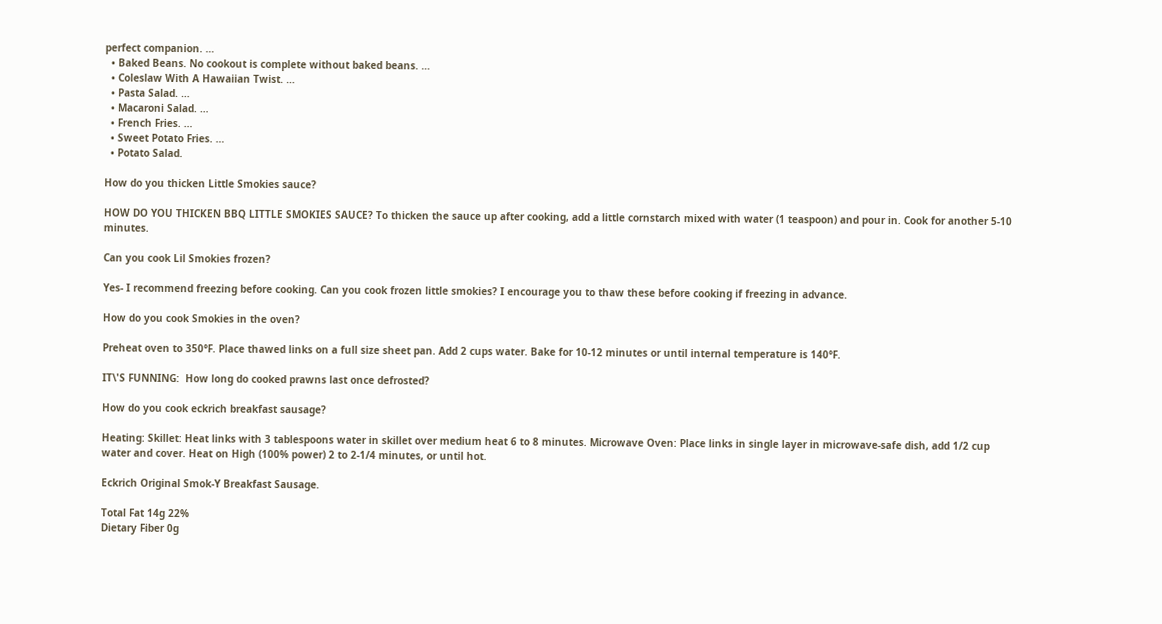perfect companion. …
  • Baked Beans. No cookout is complete without baked beans. …
  • Coleslaw With A Hawaiian Twist. …
  • Pasta Salad. …
  • Macaroni Salad. …
  • French Fries. …
  • Sweet Potato Fries. …
  • Potato Salad.

How do you thicken Little Smokies sauce?

HOW DO YOU THICKEN BBQ LITTLE SMOKIES SAUCE? To thicken the sauce up after cooking, add a little cornstarch mixed with water (1 teaspoon) and pour in. Cook for another 5-10 minutes.

Can you cook Lil Smokies frozen?

Yes- I recommend freezing before cooking. Can you cook frozen little smokies? I encourage you to thaw these before cooking if freezing in advance.

How do you cook Smokies in the oven?

Preheat oven to 350°F. Place thawed links on a full size sheet pan. Add 2 cups water. Bake for 10-12 minutes or until internal temperature is 140°F.

IT\'S FUNNING:  How long do cooked prawns last once defrosted?

How do you cook eckrich breakfast sausage?

Heating: Skillet: Heat links with 3 tablespoons water in skillet over medium heat 6 to 8 minutes. Microwave Oven: Place links in single layer in microwave-safe dish, add 1/2 cup water and cover. Heat on High (100% power) 2 to 2-1/4 minutes, or until hot.

Eckrich Original Smok-Y Breakfast Sausage.

Total Fat 14g 22%
Dietary Fiber 0g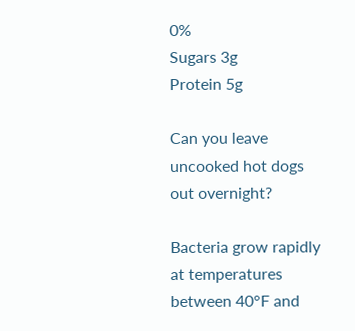0%
Sugars 3g
Protein 5g

Can you leave uncooked hot dogs out overnight?

Bacteria grow rapidly at temperatures between 40°F and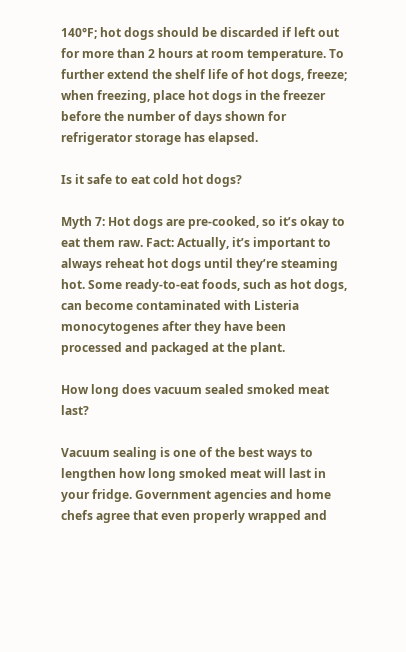140°F; hot dogs should be discarded if left out for more than 2 hours at room temperature. To further extend the shelf life of hot dogs, freeze; when freezing, place hot dogs in the freezer before the number of days shown for refrigerator storage has elapsed.

Is it safe to eat cold hot dogs?

Myth 7: Hot dogs are pre-cooked, so it’s okay to eat them raw. Fact: Actually, it’s important to always reheat hot dogs until they’re steaming hot. Some ready-to-eat foods, such as hot dogs, can become contaminated with Listeria monocytogenes after they have been processed and packaged at the plant.

How long does vacuum sealed smoked meat last?

Vacuum sealing is one of the best ways to lengthen how long smoked meat will last in your fridge. Government agencies and home chefs agree that even properly wrapped and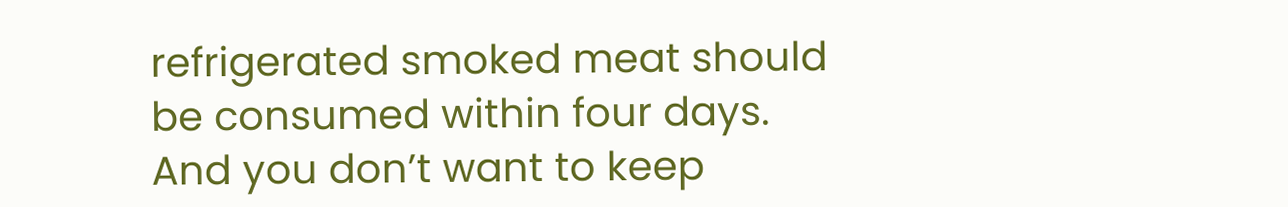refrigerated smoked meat should be consumed within four days. And you don’t want to keep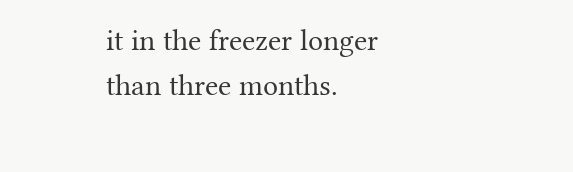it in the freezer longer than three months.